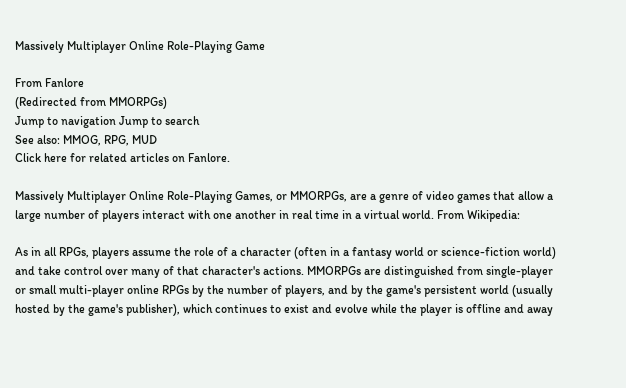Massively Multiplayer Online Role-Playing Game

From Fanlore
(Redirected from MMORPGs)
Jump to navigation Jump to search
See also: MMOG, RPG, MUD
Click here for related articles on Fanlore.

Massively Multiplayer Online Role-Playing Games, or MMORPGs, are a genre of video games that allow a large number of players interact with one another in real time in a virtual world. From Wikipedia:

As in all RPGs, players assume the role of a character (often in a fantasy world or science-fiction world) and take control over many of that character's actions. MMORPGs are distinguished from single-player or small multi-player online RPGs by the number of players, and by the game's persistent world (usually hosted by the game's publisher), which continues to exist and evolve while the player is offline and away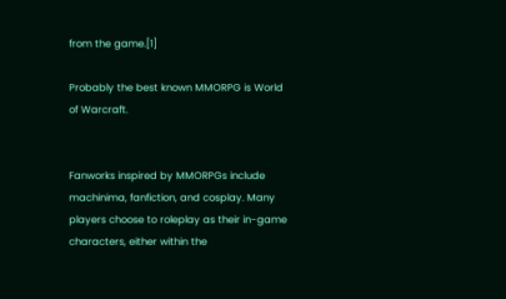from the game.[1]

Probably the best known MMORPG is World of Warcraft.


Fanworks inspired by MMORPGs include machinima, fanfiction, and cosplay. Many players choose to roleplay as their in-game characters, either within the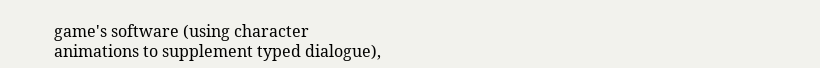game's software (using character animations to supplement typed dialogue),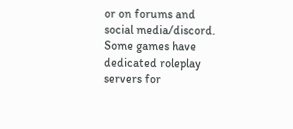or on forums and social media/discord. Some games have dedicated roleplay servers for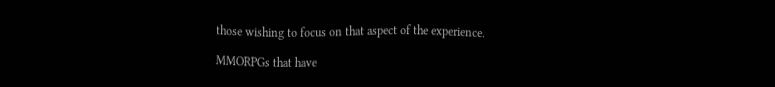those wishing to focus on that aspect of the experience.

MMORPGs that have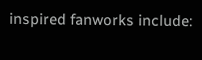inspired fanworks include: